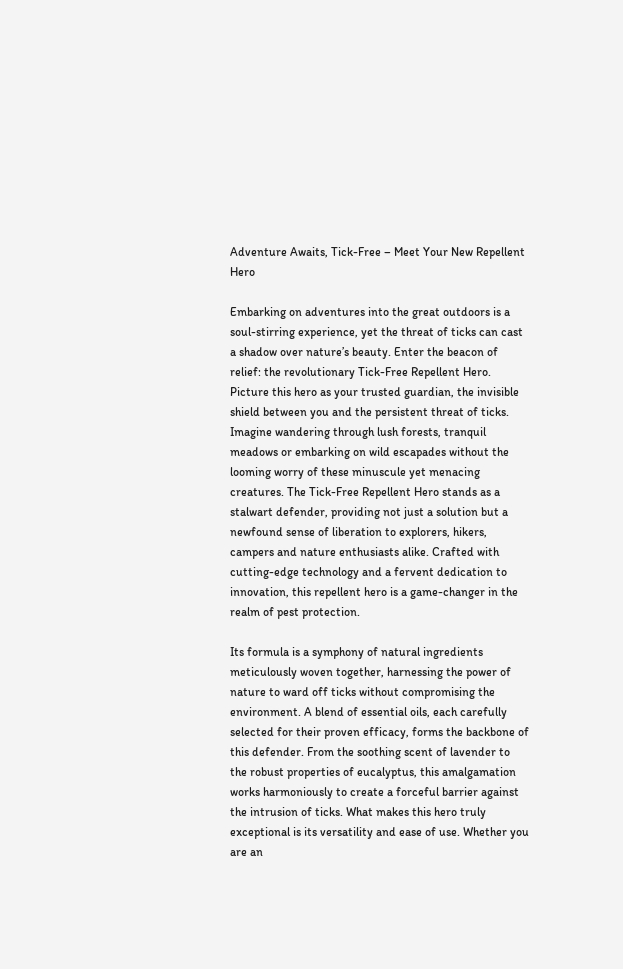Adventure Awaits, Tick-Free – Meet Your New Repellent Hero

Embarking on adventures into the great outdoors is a soul-stirring experience, yet the threat of ticks can cast a shadow over nature’s beauty. Enter the beacon of relief: the revolutionary Tick-Free Repellent Hero. Picture this hero as your trusted guardian, the invisible shield between you and the persistent threat of ticks. Imagine wandering through lush forests, tranquil meadows or embarking on wild escapades without the looming worry of these minuscule yet menacing creatures. The Tick-Free Repellent Hero stands as a stalwart defender, providing not just a solution but a newfound sense of liberation to explorers, hikers, campers and nature enthusiasts alike. Crafted with cutting-edge technology and a fervent dedication to innovation, this repellent hero is a game-changer in the realm of pest protection.

Its formula is a symphony of natural ingredients meticulously woven together, harnessing the power of nature to ward off ticks without compromising the environment. A blend of essential oils, each carefully selected for their proven efficacy, forms the backbone of this defender. From the soothing scent of lavender to the robust properties of eucalyptus, this amalgamation works harmoniously to create a forceful barrier against the intrusion of ticks. What makes this hero truly exceptional is its versatility and ease of use. Whether you are an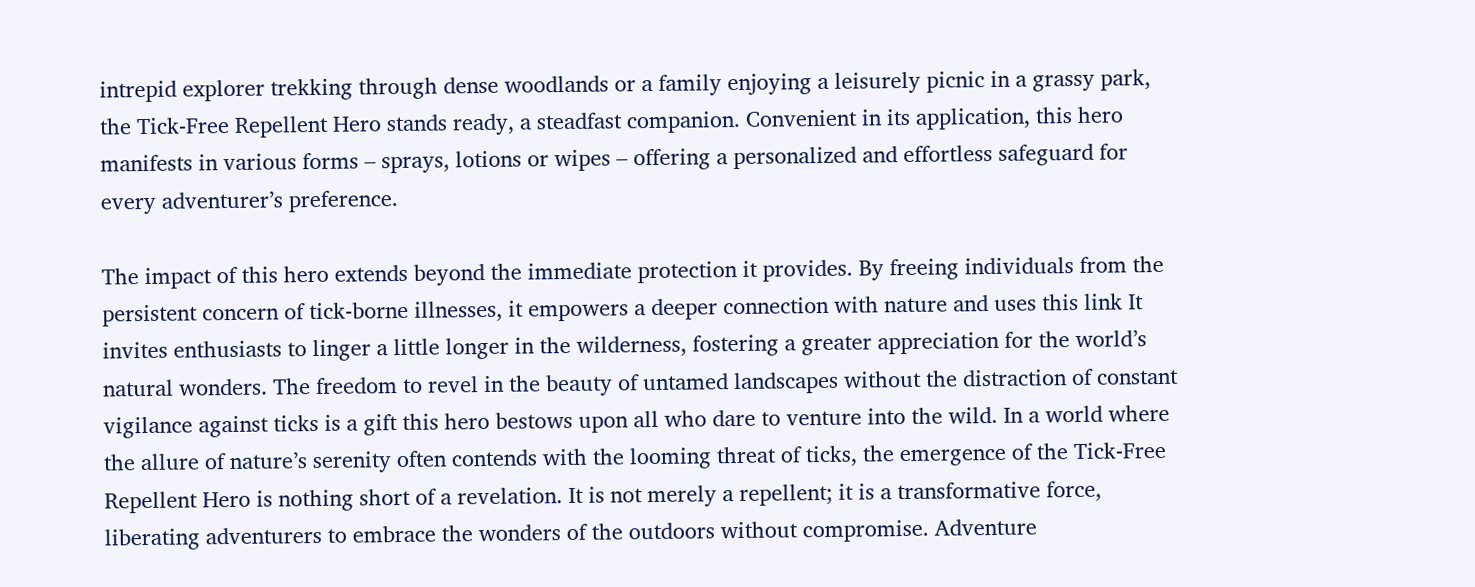intrepid explorer trekking through dense woodlands or a family enjoying a leisurely picnic in a grassy park, the Tick-Free Repellent Hero stands ready, a steadfast companion. Convenient in its application, this hero manifests in various forms – sprays, lotions or wipes – offering a personalized and effortless safeguard for every adventurer’s preference.

The impact of this hero extends beyond the immediate protection it provides. By freeing individuals from the persistent concern of tick-borne illnesses, it empowers a deeper connection with nature and uses this link It invites enthusiasts to linger a little longer in the wilderness, fostering a greater appreciation for the world’s natural wonders. The freedom to revel in the beauty of untamed landscapes without the distraction of constant vigilance against ticks is a gift this hero bestows upon all who dare to venture into the wild. In a world where the allure of nature’s serenity often contends with the looming threat of ticks, the emergence of the Tick-Free Repellent Hero is nothing short of a revelation. It is not merely a repellent; it is a transformative force, liberating adventurers to embrace the wonders of the outdoors without compromise. Adventure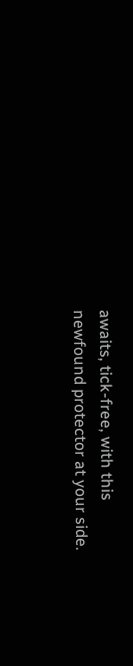awaits, tick-free, with this newfound protector at your side.